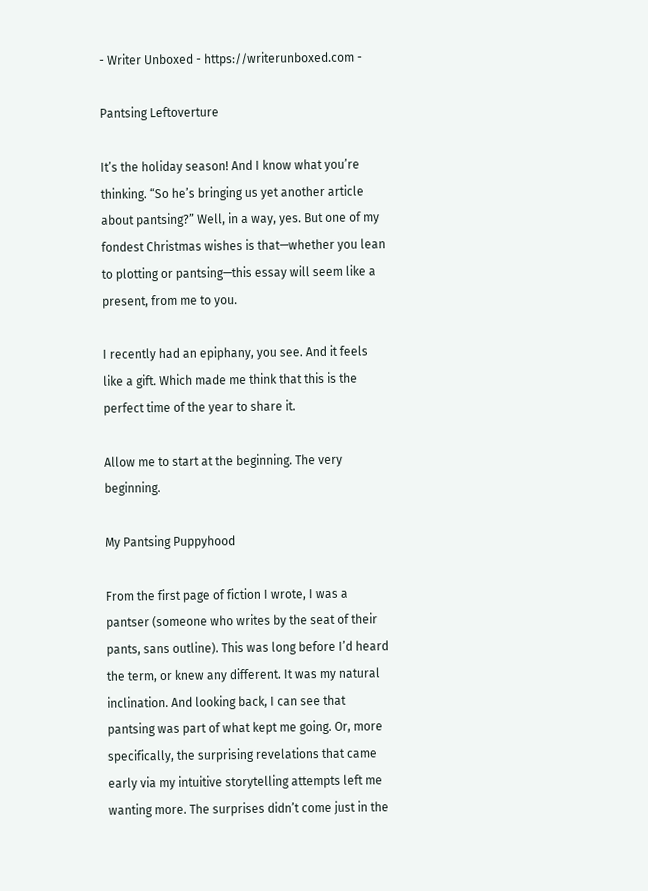- Writer Unboxed - https://writerunboxed.com -

Pantsing Leftoverture

It’s the holiday season! And I know what you’re thinking. “So he’s bringing us yet another article about pantsing?” Well, in a way, yes. But one of my fondest Christmas wishes is that—whether you lean to plotting or pantsing—this essay will seem like a present, from me to you.

I recently had an epiphany, you see. And it feels like a gift. Which made me think that this is the perfect time of the year to share it.

Allow me to start at the beginning. The very beginning.

My Pantsing Puppyhood

From the first page of fiction I wrote, I was a pantser (someone who writes by the seat of their pants, sans outline). This was long before I’d heard the term, or knew any different. It was my natural inclination. And looking back, I can see that pantsing was part of what kept me going. Or, more specifically, the surprising revelations that came early via my intuitive storytelling attempts left me wanting more. The surprises didn’t come just in the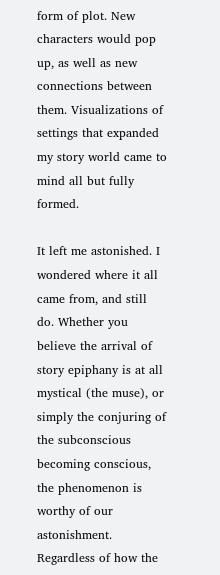form of plot. New characters would pop up, as well as new connections between them. Visualizations of settings that expanded my story world came to mind all but fully formed.

It left me astonished. I wondered where it all came from, and still do. Whether you believe the arrival of story epiphany is at all mystical (the muse), or simply the conjuring of the subconscious becoming conscious, the phenomenon is worthy of our astonishment. Regardless of how the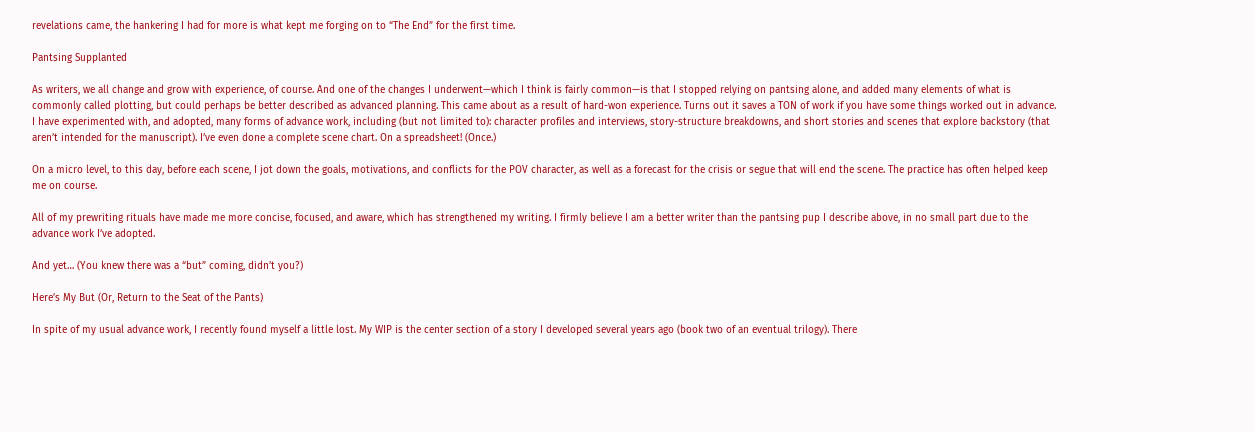revelations came, the hankering I had for more is what kept me forging on to “The End” for the first time.

Pantsing Supplanted

As writers, we all change and grow with experience, of course. And one of the changes I underwent—which I think is fairly common—is that I stopped relying on pantsing alone, and added many elements of what is commonly called plotting, but could perhaps be better described as advanced planning. This came about as a result of hard-won experience. Turns out it saves a TON of work if you have some things worked out in advance. I have experimented with, and adopted, many forms of advance work, including (but not limited to): character profiles and interviews, story-structure breakdowns, and short stories and scenes that explore backstory (that aren’t intended for the manuscript). I’ve even done a complete scene chart. On a spreadsheet! (Once.)

On a micro level, to this day, before each scene, I jot down the goals, motivations, and conflicts for the POV character, as well as a forecast for the crisis or segue that will end the scene. The practice has often helped keep me on course.

All of my prewriting rituals have made me more concise, focused, and aware, which has strengthened my writing. I firmly believe I am a better writer than the pantsing pup I describe above, in no small part due to the advance work I’ve adopted.

And yet… (You knew there was a “but” coming, didn’t you?)

Here’s My But (Or, Return to the Seat of the Pants)

In spite of my usual advance work, I recently found myself a little lost. My WIP is the center section of a story I developed several years ago (book two of an eventual trilogy). There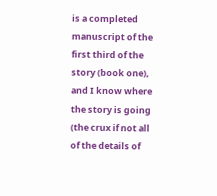is a completed manuscript of the first third of the story (book one), and I know where the story is going (the crux if not all of the details of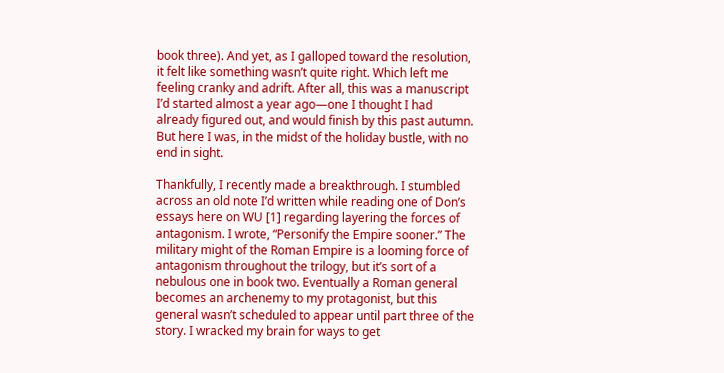book three). And yet, as I galloped toward the resolution, it felt like something wasn’t quite right. Which left me feeling cranky and adrift. After all, this was a manuscript I’d started almost a year ago—one I thought I had already figured out, and would finish by this past autumn. But here I was, in the midst of the holiday bustle, with no end in sight.

Thankfully, I recently made a breakthrough. I stumbled across an old note I’d written while reading one of Don’s essays here on WU [1] regarding layering the forces of antagonism. I wrote, “Personify the Empire sooner.” The military might of the Roman Empire is a looming force of antagonism throughout the trilogy, but it’s sort of a nebulous one in book two. Eventually a Roman general becomes an archenemy to my protagonist, but this general wasn’t scheduled to appear until part three of the story. I wracked my brain for ways to get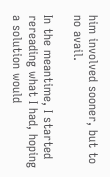him involved sooner, but to no avail.

In the meantime, I started rereading what I had, hoping a solution would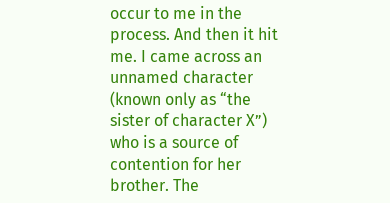occur to me in the process. And then it hit me. I came across an unnamed character (known only as “the sister of character X”) who is a source of contention for her brother. The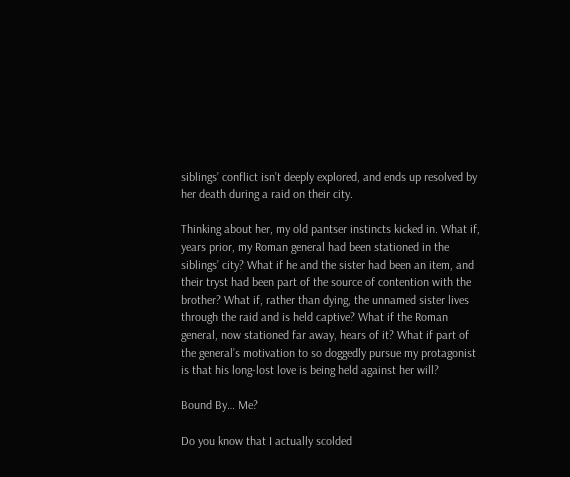siblings’ conflict isn’t deeply explored, and ends up resolved by her death during a raid on their city.

Thinking about her, my old pantser instincts kicked in. What if, years prior, my Roman general had been stationed in the siblings’ city? What if he and the sister had been an item, and their tryst had been part of the source of contention with the brother? What if, rather than dying, the unnamed sister lives through the raid and is held captive? What if the Roman general, now stationed far away, hears of it? What if part of the general’s motivation to so doggedly pursue my protagonist is that his long-lost love is being held against her will?

Bound By… Me?

Do you know that I actually scolded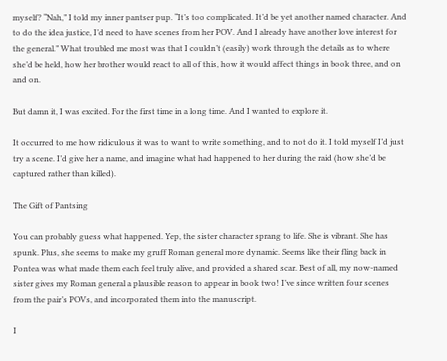myself? “Nah,” I told my inner pantser pup. “It’s too complicated. It’d be yet another named character. And to do the idea justice, I’d need to have scenes from her POV. And I already have another love interest for the general.” What troubled me most was that I couldn’t (easily) work through the details as to where she’d be held, how her brother would react to all of this, how it would affect things in book three, and on and on.

But damn it, I was excited. For the first time in a long time. And I wanted to explore it.

It occurred to me how ridiculous it was to want to write something, and to not do it. I told myself I’d just try a scene. I’d give her a name, and imagine what had happened to her during the raid (how she’d be captured rather than killed).

The Gift of Pantsing

You can probably guess what happened. Yep, the sister character sprang to life. She is vibrant. She has spunk. Plus, she seems to make my gruff Roman general more dynamic. Seems like their fling back in Pontea was what made them each feel truly alive, and provided a shared scar. Best of all, my now-named sister gives my Roman general a plausible reason to appear in book two! I’ve since written four scenes from the pair’s POVs, and incorporated them into the manuscript.

I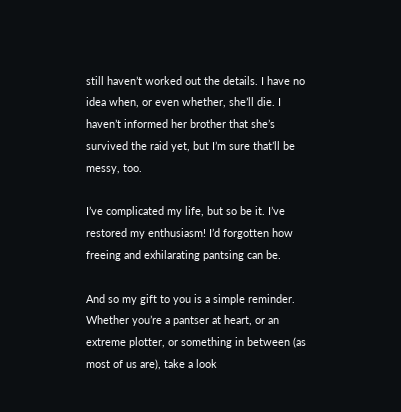still haven’t worked out the details. I have no idea when, or even whether, she’ll die. I haven’t informed her brother that she’s survived the raid yet, but I’m sure that’ll be messy, too.

I’ve complicated my life, but so be it. I’ve restored my enthusiasm! I’d forgotten how freeing and exhilarating pantsing can be.

And so my gift to you is a simple reminder. Whether you’re a pantser at heart, or an extreme plotter, or something in between (as most of us are), take a look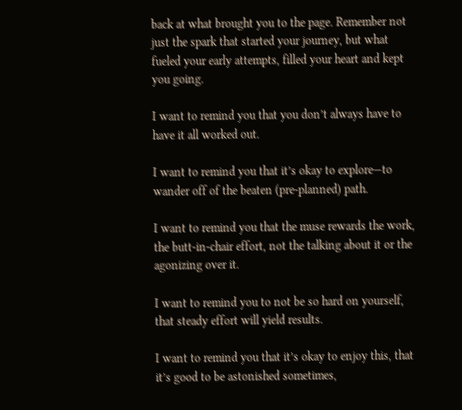back at what brought you to the page. Remember not just the spark that started your journey, but what fueled your early attempts, filled your heart and kept you going.

I want to remind you that you don’t always have to have it all worked out.

I want to remind you that it’s okay to explore—to wander off of the beaten (pre-planned) path.

I want to remind you that the muse rewards the work, the butt-in-chair effort, not the talking about it or the agonizing over it.

I want to remind you to not be so hard on yourself, that steady effort will yield results.

I want to remind you that it’s okay to enjoy this, that it’s good to be astonished sometimes,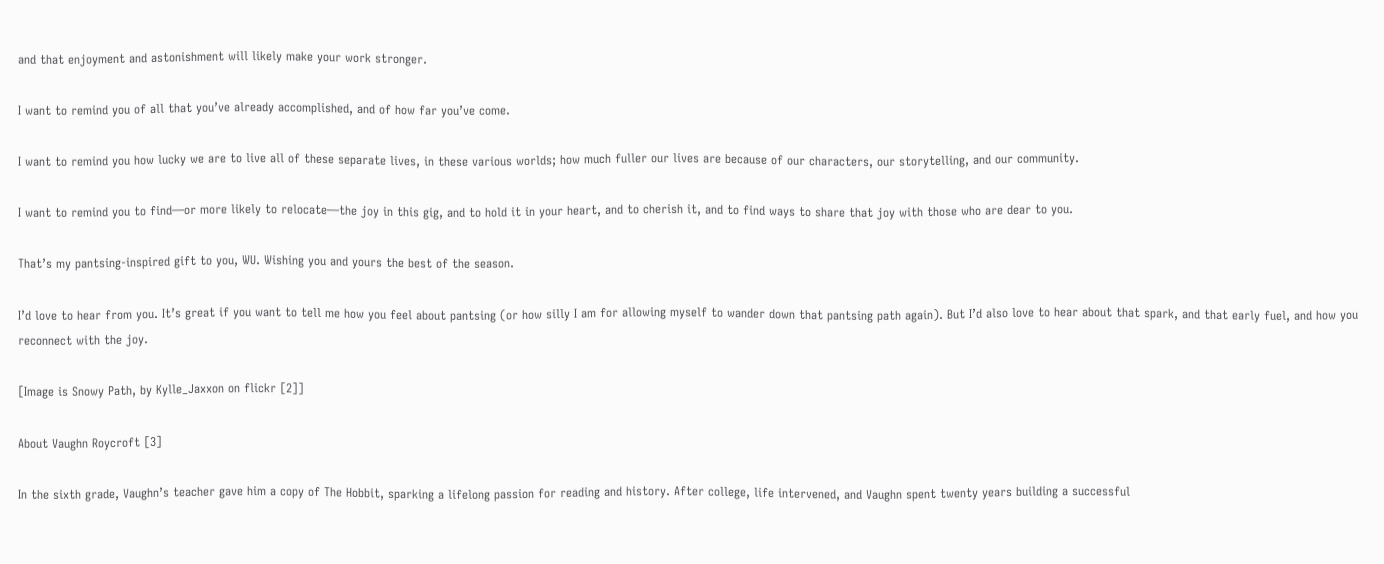and that enjoyment and astonishment will likely make your work stronger.

I want to remind you of all that you’ve already accomplished, and of how far you’ve come.

I want to remind you how lucky we are to live all of these separate lives, in these various worlds; how much fuller our lives are because of our characters, our storytelling, and our community.

I want to remind you to find—or more likely to relocate—the joy in this gig, and to hold it in your heart, and to cherish it, and to find ways to share that joy with those who are dear to you.

That’s my pantsing-inspired gift to you, WU. Wishing you and yours the best of the season.

I’d love to hear from you. It’s great if you want to tell me how you feel about pantsing (or how silly I am for allowing myself to wander down that pantsing path again). But I’d also love to hear about that spark, and that early fuel, and how you reconnect with the joy.

[Image is Snowy Path, by Kylle_Jaxxon on flickr [2]]

About Vaughn Roycroft [3]

In the sixth grade, Vaughn’s teacher gave him a copy of The Hobbit, sparking a lifelong passion for reading and history. After college, life intervened, and Vaughn spent twenty years building a successful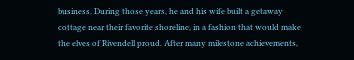business. During those years, he and his wife built a getaway cottage near their favorite shoreline, in a fashion that would make the elves of Rivendell proud. After many milestone achievements,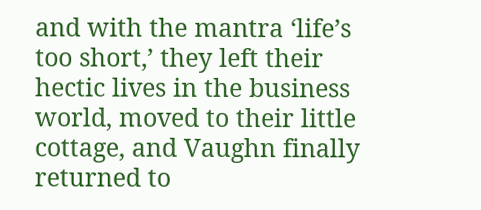and with the mantra ‘life’s too short,’ they left their hectic lives in the business world, moved to their little cottage, and Vaughn finally returned to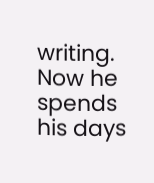writing. Now he spends his days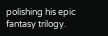polishing his epic fantasy trilogy.